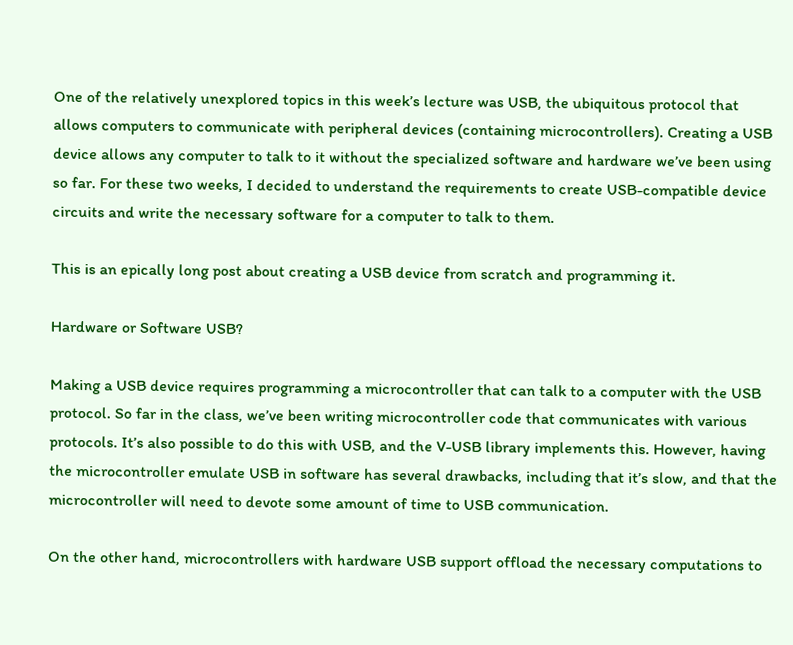One of the relatively unexplored topics in this week’s lecture was USB, the ubiquitous protocol that allows computers to communicate with peripheral devices (containing microcontrollers). Creating a USB device allows any computer to talk to it without the specialized software and hardware we’ve been using so far. For these two weeks, I decided to understand the requirements to create USB-compatible device circuits and write the necessary software for a computer to talk to them.

This is an epically long post about creating a USB device from scratch and programming it.

Hardware or Software USB?

Making a USB device requires programming a microcontroller that can talk to a computer with the USB protocol. So far in the class, we’ve been writing microcontroller code that communicates with various protocols. It’s also possible to do this with USB, and the V-USB library implements this. However, having the microcontroller emulate USB in software has several drawbacks, including that it’s slow, and that the microcontroller will need to devote some amount of time to USB communication.

On the other hand, microcontrollers with hardware USB support offload the necessary computations to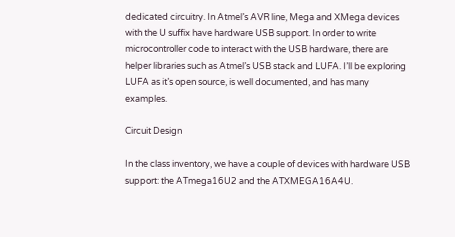dedicated circuitry. In Atmel’s AVR line, Mega and XMega devices with the U suffix have hardware USB support. In order to write microcontroller code to interact with the USB hardware, there are helper libraries such as Atmel’s USB stack and LUFA. I’ll be exploring LUFA as it’s open source, is well documented, and has many examples.

Circuit Design

In the class inventory, we have a couple of devices with hardware USB support: the ATmega16U2 and the ATXMEGA16A4U.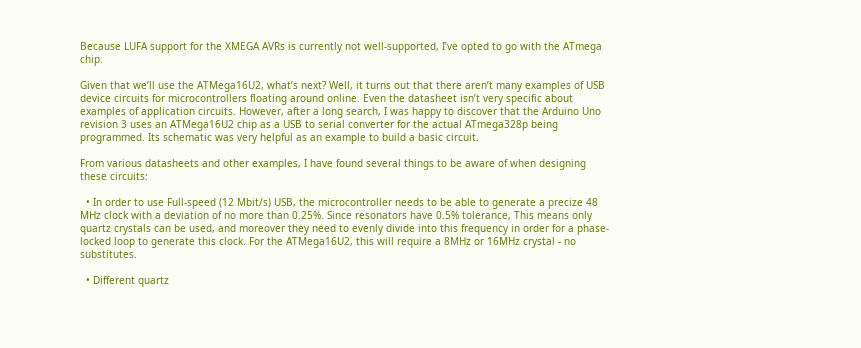Because LUFA support for the XMEGA AVRs is currently not well-supported, I’ve opted to go with the ATmega chip.

Given that we’ll use the ATMega16U2, what’s next? Well, it turns out that there aren’t many examples of USB device circuits for microcontrollers floating around online. Even the datasheet isn’t very specific about examples of application circuits. However, after a long search, I was happy to discover that the Arduino Uno revision 3 uses an ATMega16U2 chip as a USB to serial converter for the actual ATmega328p being programmed. Its schematic was very helpful as an example to build a basic circuit.

From various datasheets and other examples, I have found several things to be aware of when designing these circuits:

  • In order to use Full-speed (12 Mbit/s) USB, the microcontroller needs to be able to generate a precize 48 MHz clock with a deviation of no more than 0.25%. Since resonators have 0.5% tolerance, This means only quartz crystals can be used, and moreover they need to evenly divide into this frequency in order for a phase-locked loop to generate this clock. For the ATMega16U2, this will require a 8MHz or 16MHz crystal - no substitutes.

  • Different quartz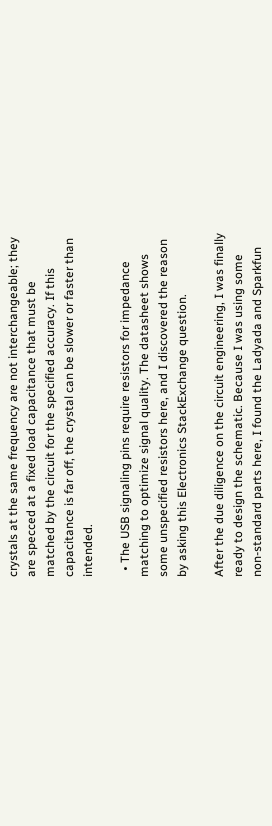crystals at the same frequency are not interchangeable; they are specced at a fixed load capacitance that must be matched by the circuit for the specified accuracy. If this capacitance is far off, the crystal can be slower or faster than intended.

  • The USB signaling pins require resistors for impedance matching to optimize signal quality. The datasheet shows some unspecified resistors here, and I discovered the reason by asking this Electronics StackExchange question.

After the due diligence on the circuit engineering, I was finally ready to design the schematic. Because I was using some non-standard parts here, I found the Ladyada and Sparkfun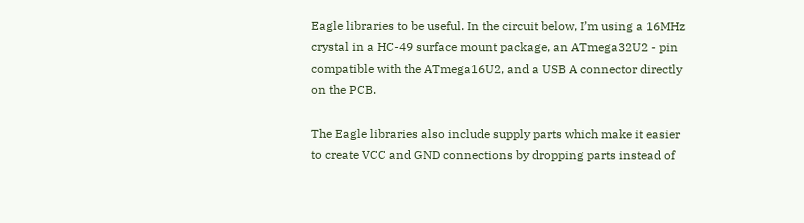Eagle libraries to be useful. In the circuit below, I’m using a 16MHz crystal in a HC-49 surface mount package, an ATmega32U2 - pin compatible with the ATmega16U2, and a USB A connector directly on the PCB.

The Eagle libraries also include supply parts which make it easier to create VCC and GND connections by dropping parts instead of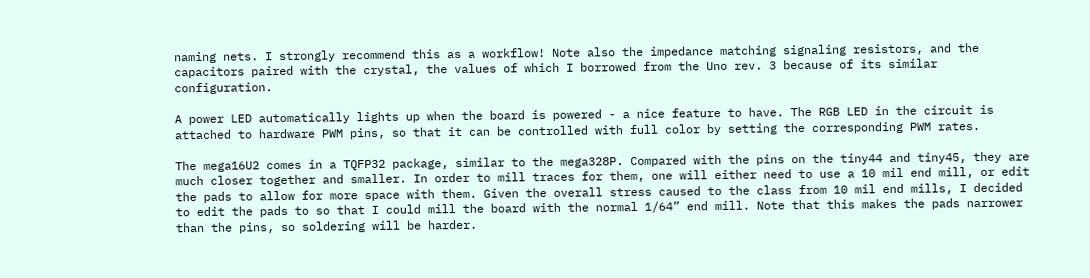naming nets. I strongly recommend this as a workflow! Note also the impedance matching signaling resistors, and the capacitors paired with the crystal, the values of which I borrowed from the Uno rev. 3 because of its similar configuration.

A power LED automatically lights up when the board is powered - a nice feature to have. The RGB LED in the circuit is attached to hardware PWM pins, so that it can be controlled with full color by setting the corresponding PWM rates.

The mega16U2 comes in a TQFP32 package, similar to the mega328P. Compared with the pins on the tiny44 and tiny45, they are much closer together and smaller. In order to mill traces for them, one will either need to use a 10 mil end mill, or edit the pads to allow for more space with them. Given the overall stress caused to the class from 10 mil end mills, I decided to edit the pads to so that I could mill the board with the normal 1/64” end mill. Note that this makes the pads narrower than the pins, so soldering will be harder.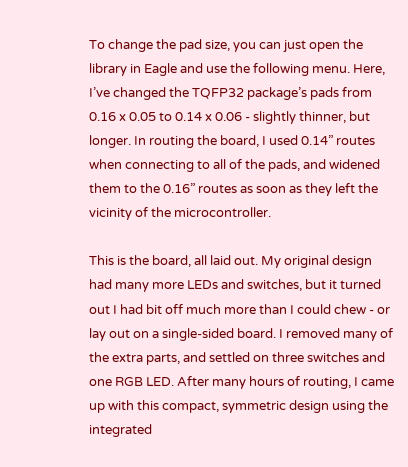To change the pad size, you can just open the library in Eagle and use the following menu. Here, I’ve changed the TQFP32 package’s pads from 0.16 x 0.05 to 0.14 x 0.06 - slightly thinner, but longer. In routing the board, I used 0.14” routes when connecting to all of the pads, and widened them to the 0.16” routes as soon as they left the vicinity of the microcontroller.

This is the board, all laid out. My original design had many more LEDs and switches, but it turned out I had bit off much more than I could chew - or lay out on a single-sided board. I removed many of the extra parts, and settled on three switches and one RGB LED. After many hours of routing, I came up with this compact, symmetric design using the integrated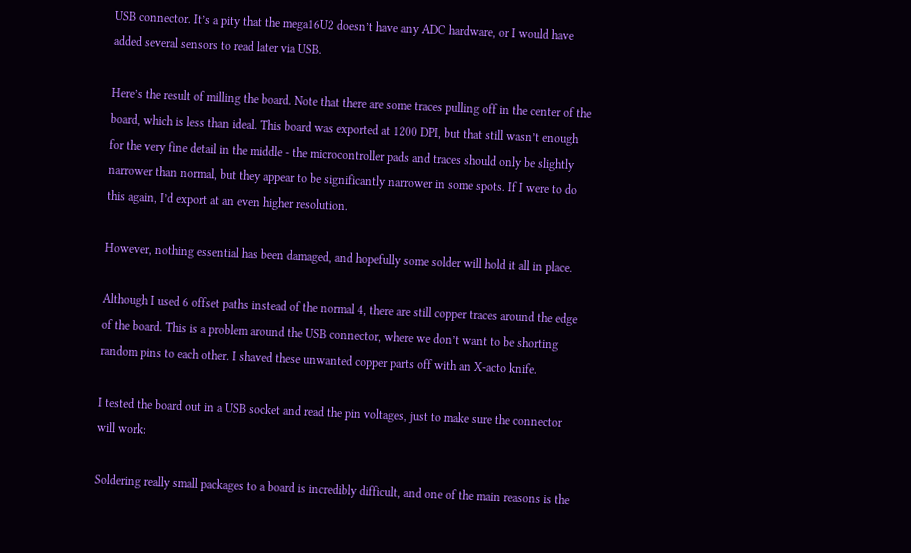USB connector. It’s a pity that the mega16U2 doesn’t have any ADC hardware, or I would have added several sensors to read later via USB.

Here’s the result of milling the board. Note that there are some traces pulling off in the center of the board, which is less than ideal. This board was exported at 1200 DPI, but that still wasn’t enough for the very fine detail in the middle - the microcontroller pads and traces should only be slightly narrower than normal, but they appear to be significantly narrower in some spots. If I were to do this again, I’d export at an even higher resolution.

However, nothing essential has been damaged, and hopefully some solder will hold it all in place.

Although I used 6 offset paths instead of the normal 4, there are still copper traces around the edge of the board. This is a problem around the USB connector, where we don’t want to be shorting random pins to each other. I shaved these unwanted copper parts off with an X-acto knife.

I tested the board out in a USB socket and read the pin voltages, just to make sure the connector will work:

Soldering really small packages to a board is incredibly difficult, and one of the main reasons is the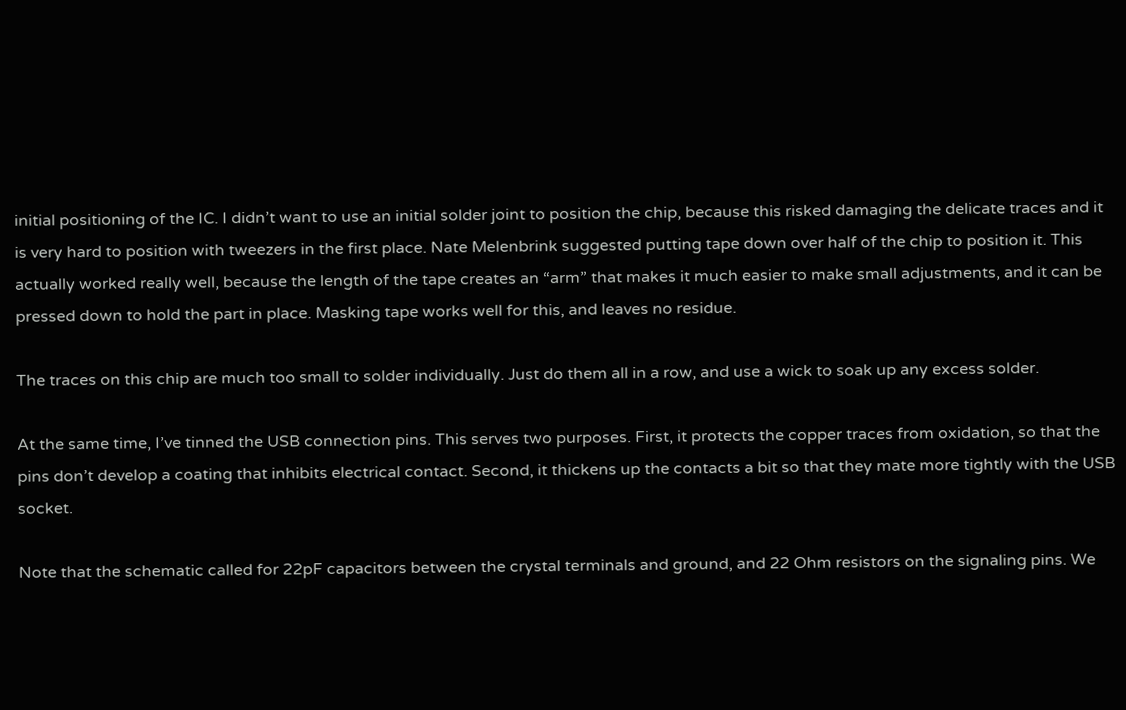initial positioning of the IC. I didn’t want to use an initial solder joint to position the chip, because this risked damaging the delicate traces and it is very hard to position with tweezers in the first place. Nate Melenbrink suggested putting tape down over half of the chip to position it. This actually worked really well, because the length of the tape creates an “arm” that makes it much easier to make small adjustments, and it can be pressed down to hold the part in place. Masking tape works well for this, and leaves no residue.

The traces on this chip are much too small to solder individually. Just do them all in a row, and use a wick to soak up any excess solder.

At the same time, I’ve tinned the USB connection pins. This serves two purposes. First, it protects the copper traces from oxidation, so that the pins don’t develop a coating that inhibits electrical contact. Second, it thickens up the contacts a bit so that they mate more tightly with the USB socket.

Note that the schematic called for 22pF capacitors between the crystal terminals and ground, and 22 Ohm resistors on the signaling pins. We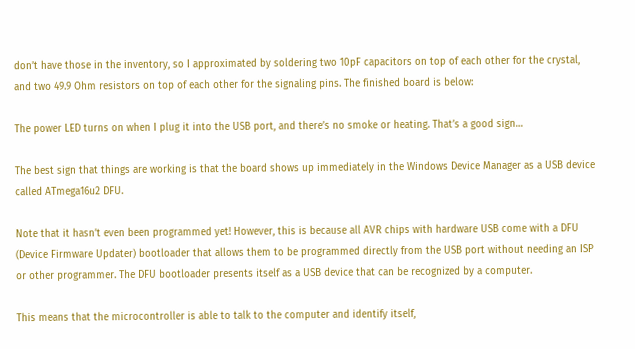don’t have those in the inventory, so I approximated by soldering two 10pF capacitors on top of each other for the crystal, and two 49.9 Ohm resistors on top of each other for the signaling pins. The finished board is below:

The power LED turns on when I plug it into the USB port, and there’s no smoke or heating. That’s a good sign…

The best sign that things are working is that the board shows up immediately in the Windows Device Manager as a USB device called ATmega16u2 DFU.

Note that it hasn’t even been programmed yet! However, this is because all AVR chips with hardware USB come with a DFU (Device Firmware Updater) bootloader that allows them to be programmed directly from the USB port without needing an ISP or other programmer. The DFU bootloader presents itself as a USB device that can be recognized by a computer.

This means that the microcontroller is able to talk to the computer and identify itself,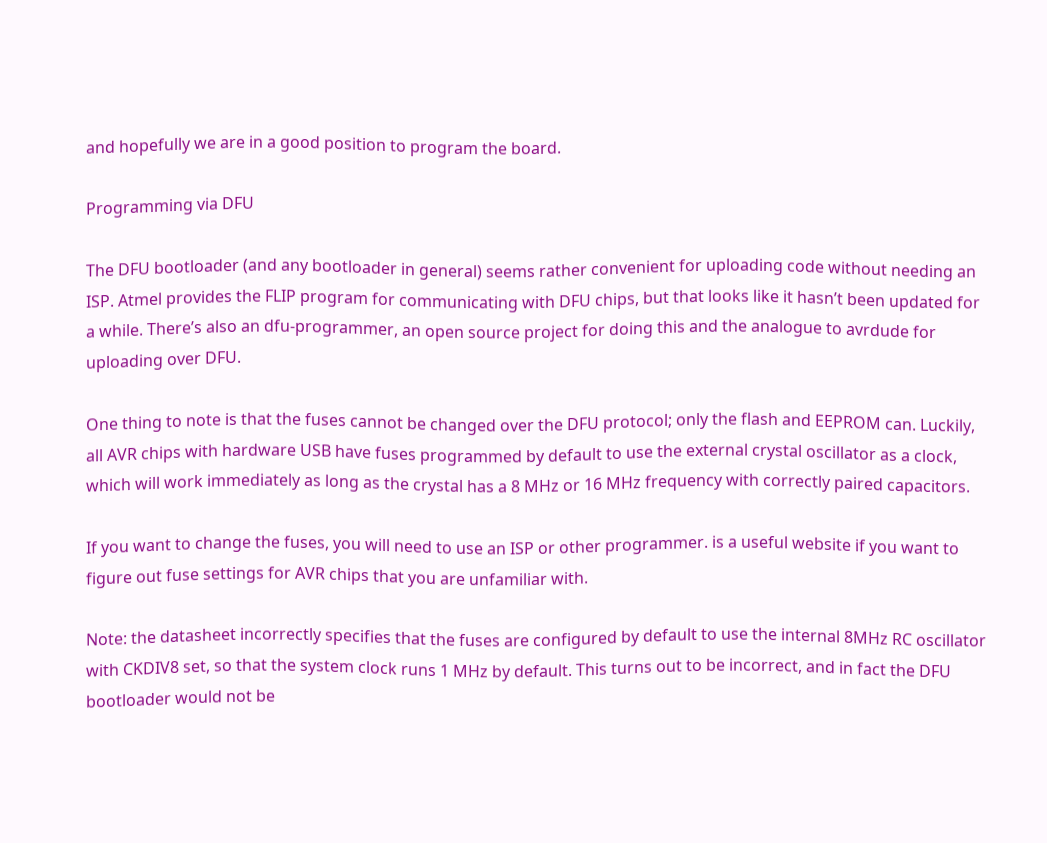and hopefully we are in a good position to program the board.

Programming via DFU

The DFU bootloader (and any bootloader in general) seems rather convenient for uploading code without needing an ISP. Atmel provides the FLIP program for communicating with DFU chips, but that looks like it hasn’t been updated for a while. There’s also an dfu-programmer, an open source project for doing this and the analogue to avrdude for uploading over DFU.

One thing to note is that the fuses cannot be changed over the DFU protocol; only the flash and EEPROM can. Luckily, all AVR chips with hardware USB have fuses programmed by default to use the external crystal oscillator as a clock, which will work immediately as long as the crystal has a 8 MHz or 16 MHz frequency with correctly paired capacitors.

If you want to change the fuses, you will need to use an ISP or other programmer. is a useful website if you want to figure out fuse settings for AVR chips that you are unfamiliar with.

Note: the datasheet incorrectly specifies that the fuses are configured by default to use the internal 8MHz RC oscillator with CKDIV8 set, so that the system clock runs 1 MHz by default. This turns out to be incorrect, and in fact the DFU bootloader would not be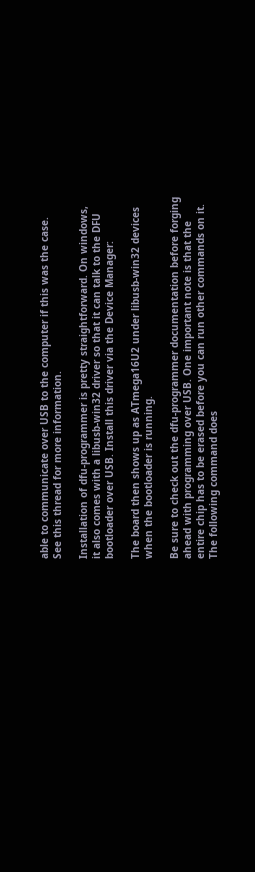able to communicate over USB to the computer if this was the case. See this thread for more information.

Installation of dfu-programmer is pretty straightforward. On windows, it also comes with a libusb-win32 driver so that it can talk to the DFU bootloader over USB. Install this driver via the Device Manager:

The board then shows up as ATmega16U2 under libusb-win32 devices when the bootloader is running.

Be sure to check out the dfu-programmer documentation before forging ahead with programming over USB. One important note is that the entire chip has to be erased before you can run other commands on it. The following command does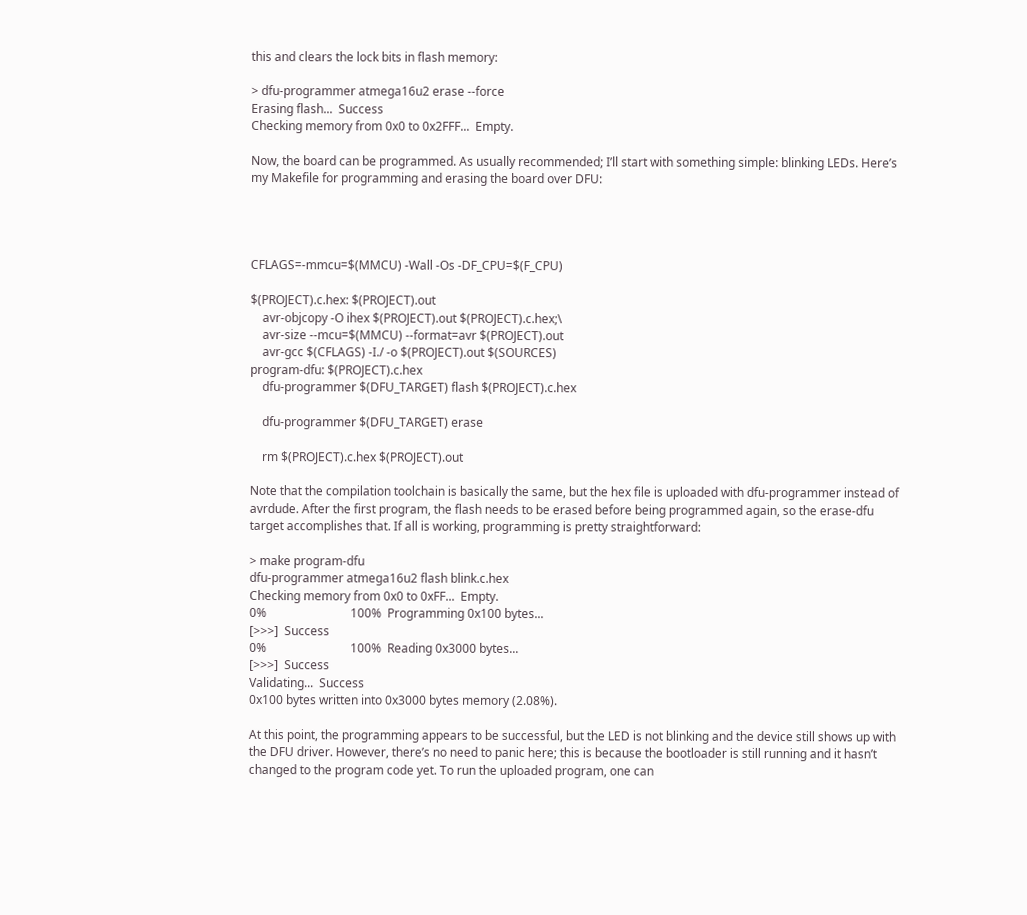this and clears the lock bits in flash memory:

> dfu-programmer atmega16u2 erase --force
Erasing flash...  Success
Checking memory from 0x0 to 0x2FFF...  Empty.

Now, the board can be programmed. As usually recommended; I’ll start with something simple: blinking LEDs. Here’s my Makefile for programming and erasing the board over DFU:




CFLAGS=-mmcu=$(MMCU) -Wall -Os -DF_CPU=$(F_CPU)

$(PROJECT).c.hex: $(PROJECT).out
    avr-objcopy -O ihex $(PROJECT).out $(PROJECT).c.hex;\
    avr-size --mcu=$(MMCU) --format=avr $(PROJECT).out
    avr-gcc $(CFLAGS) -I./ -o $(PROJECT).out $(SOURCES)
program-dfu: $(PROJECT).c.hex
    dfu-programmer $(DFU_TARGET) flash $(PROJECT).c.hex

    dfu-programmer $(DFU_TARGET) erase

    rm $(PROJECT).c.hex $(PROJECT).out

Note that the compilation toolchain is basically the same, but the hex file is uploaded with dfu-programmer instead of avrdude. After the first program, the flash needs to be erased before being programmed again, so the erase-dfu target accomplishes that. If all is working, programming is pretty straightforward:

> make program-dfu
dfu-programmer atmega16u2 flash blink.c.hex
Checking memory from 0x0 to 0xFF...  Empty.
0%                            100%  Programming 0x100 bytes...
[>>>]  Success
0%                            100%  Reading 0x3000 bytes...
[>>>]  Success
Validating...  Success
0x100 bytes written into 0x3000 bytes memory (2.08%).

At this point, the programming appears to be successful, but the LED is not blinking and the device still shows up with the DFU driver. However, there’s no need to panic here; this is because the bootloader is still running and it hasn’t changed to the program code yet. To run the uploaded program, one can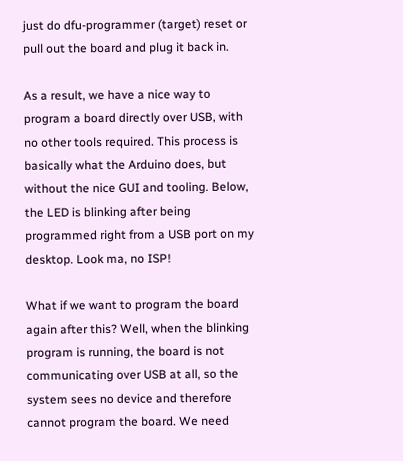just do dfu-programmer (target) reset or pull out the board and plug it back in.

As a result, we have a nice way to program a board directly over USB, with no other tools required. This process is basically what the Arduino does, but without the nice GUI and tooling. Below, the LED is blinking after being programmed right from a USB port on my desktop. Look ma, no ISP!

What if we want to program the board again after this? Well, when the blinking program is running, the board is not communicating over USB at all, so the system sees no device and therefore cannot program the board. We need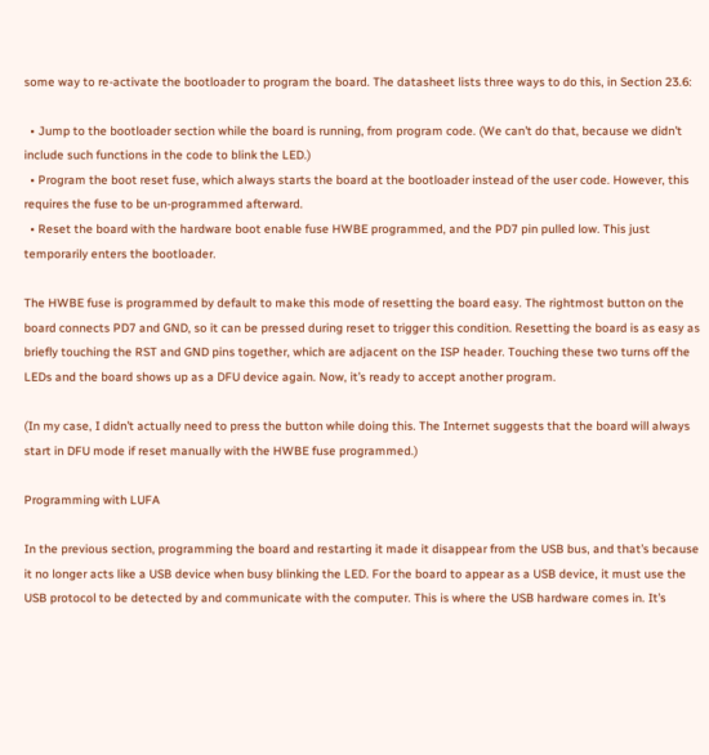some way to re-activate the bootloader to program the board. The datasheet lists three ways to do this, in Section 23.6:

  • Jump to the bootloader section while the board is running, from program code. (We can’t do that, because we didn’t include such functions in the code to blink the LED.)
  • Program the boot reset fuse, which always starts the board at the bootloader instead of the user code. However, this requires the fuse to be un-programmed afterward.
  • Reset the board with the hardware boot enable fuse HWBE programmed, and the PD7 pin pulled low. This just temporarily enters the bootloader.

The HWBE fuse is programmed by default to make this mode of resetting the board easy. The rightmost button on the board connects PD7 and GND, so it can be pressed during reset to trigger this condition. Resetting the board is as easy as briefly touching the RST and GND pins together, which are adjacent on the ISP header. Touching these two turns off the LEDs and the board shows up as a DFU device again. Now, it’s ready to accept another program.

(In my case, I didn’t actually need to press the button while doing this. The Internet suggests that the board will always start in DFU mode if reset manually with the HWBE fuse programmed.)

Programming with LUFA

In the previous section, programming the board and restarting it made it disappear from the USB bus, and that’s because it no longer acts like a USB device when busy blinking the LED. For the board to appear as a USB device, it must use the USB protocol to be detected by and communicate with the computer. This is where the USB hardware comes in. It’s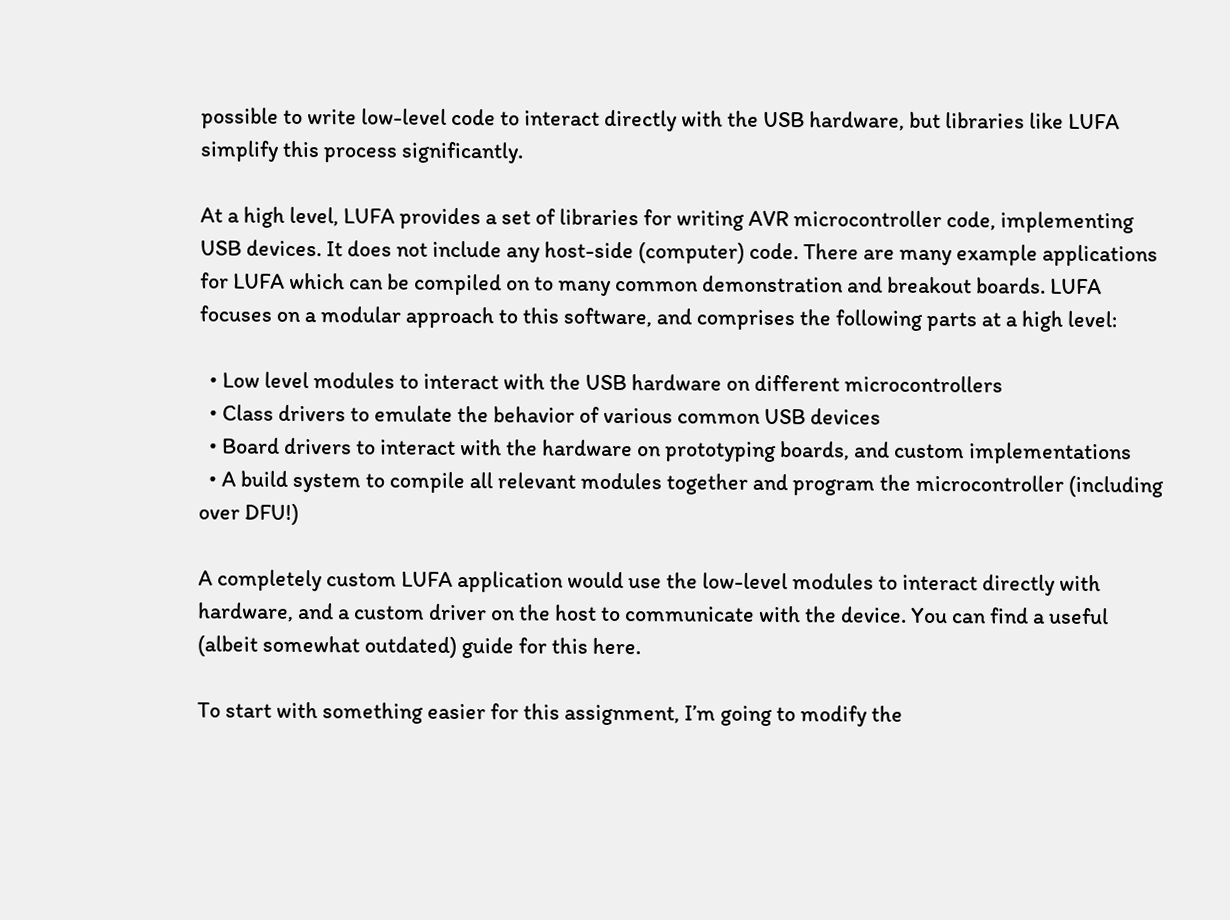possible to write low-level code to interact directly with the USB hardware, but libraries like LUFA simplify this process significantly.

At a high level, LUFA provides a set of libraries for writing AVR microcontroller code, implementing USB devices. It does not include any host-side (computer) code. There are many example applications for LUFA which can be compiled on to many common demonstration and breakout boards. LUFA focuses on a modular approach to this software, and comprises the following parts at a high level:

  • Low level modules to interact with the USB hardware on different microcontrollers
  • Class drivers to emulate the behavior of various common USB devices
  • Board drivers to interact with the hardware on prototyping boards, and custom implementations
  • A build system to compile all relevant modules together and program the microcontroller (including over DFU!)

A completely custom LUFA application would use the low-level modules to interact directly with hardware, and a custom driver on the host to communicate with the device. You can find a useful (albeit somewhat outdated) guide for this here.

To start with something easier for this assignment, I’m going to modify the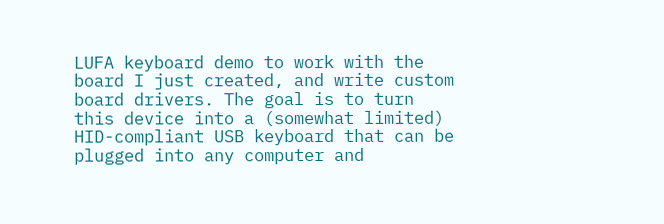LUFA keyboard demo to work with the board I just created, and write custom board drivers. The goal is to turn this device into a (somewhat limited) HID-compliant USB keyboard that can be plugged into any computer and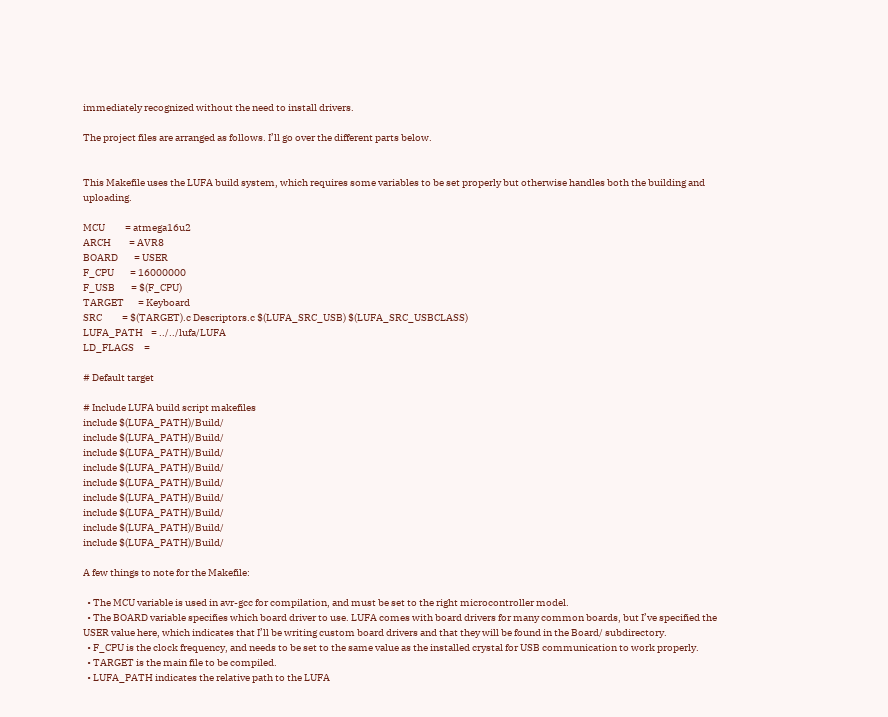immediately recognized without the need to install drivers.

The project files are arranged as follows. I’ll go over the different parts below.


This Makefile uses the LUFA build system, which requires some variables to be set properly but otherwise handles both the building and uploading.

MCU          = atmega16u2
ARCH         = AVR8
BOARD        = USER
F_CPU        = 16000000
F_USB        = $(F_CPU)
TARGET       = Keyboard
SRC          = $(TARGET).c Descriptors.c $(LUFA_SRC_USB) $(LUFA_SRC_USBCLASS)
LUFA_PATH    = ../../lufa/LUFA
LD_FLAGS     =

# Default target

# Include LUFA build script makefiles
include $(LUFA_PATH)/Build/
include $(LUFA_PATH)/Build/
include $(LUFA_PATH)/Build/
include $(LUFA_PATH)/Build/
include $(LUFA_PATH)/Build/
include $(LUFA_PATH)/Build/
include $(LUFA_PATH)/Build/
include $(LUFA_PATH)/Build/
include $(LUFA_PATH)/Build/

A few things to note for the Makefile:

  • The MCU variable is used in avr-gcc for compilation, and must be set to the right microcontroller model.
  • The BOARD variable specifies which board driver to use. LUFA comes with board drivers for many common boards, but I’ve specified the USER value here, which indicates that I’ll be writing custom board drivers and that they will be found in the Board/ subdirectory.
  • F_CPU is the clock frequency, and needs to be set to the same value as the installed crystal for USB communication to work properly.
  • TARGET is the main file to be compiled.
  • LUFA_PATH indicates the relative path to the LUFA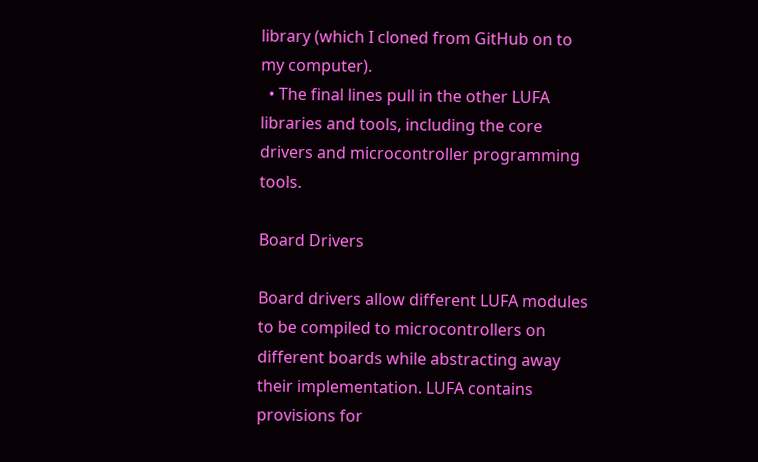library (which I cloned from GitHub on to my computer).
  • The final lines pull in the other LUFA libraries and tools, including the core drivers and microcontroller programming tools.

Board Drivers

Board drivers allow different LUFA modules to be compiled to microcontrollers on different boards while abstracting away their implementation. LUFA contains provisions for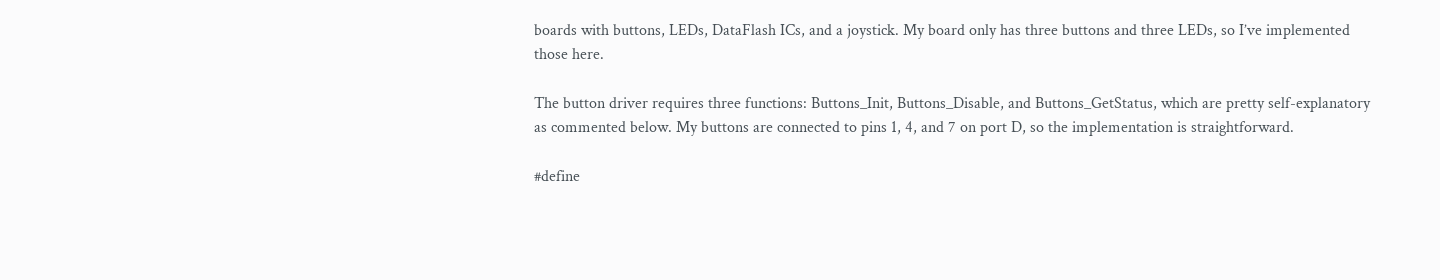boards with buttons, LEDs, DataFlash ICs, and a joystick. My board only has three buttons and three LEDs, so I’ve implemented those here.

The button driver requires three functions: Buttons_Init, Buttons_Disable, and Buttons_GetStatus, which are pretty self-explanatory as commented below. My buttons are connected to pins 1, 4, and 7 on port D, so the implementation is straightforward.

#define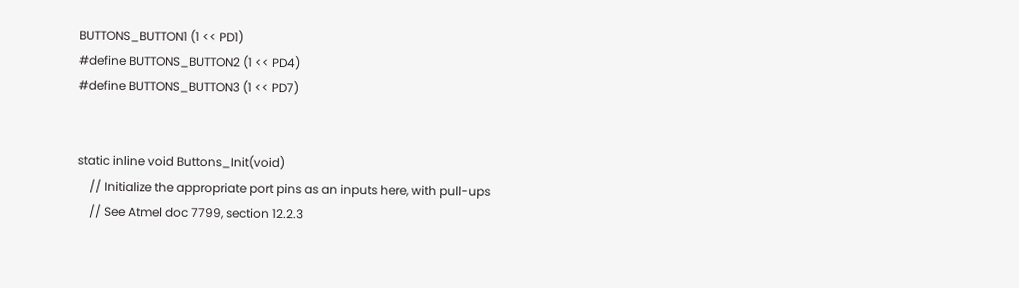BUTTONS_BUTTON1 (1 << PD1)
#define BUTTONS_BUTTON2 (1 << PD4)
#define BUTTONS_BUTTON3 (1 << PD7)


static inline void Buttons_Init(void)
    // Initialize the appropriate port pins as an inputs here, with pull-ups
    // See Atmel doc 7799, section 12.2.3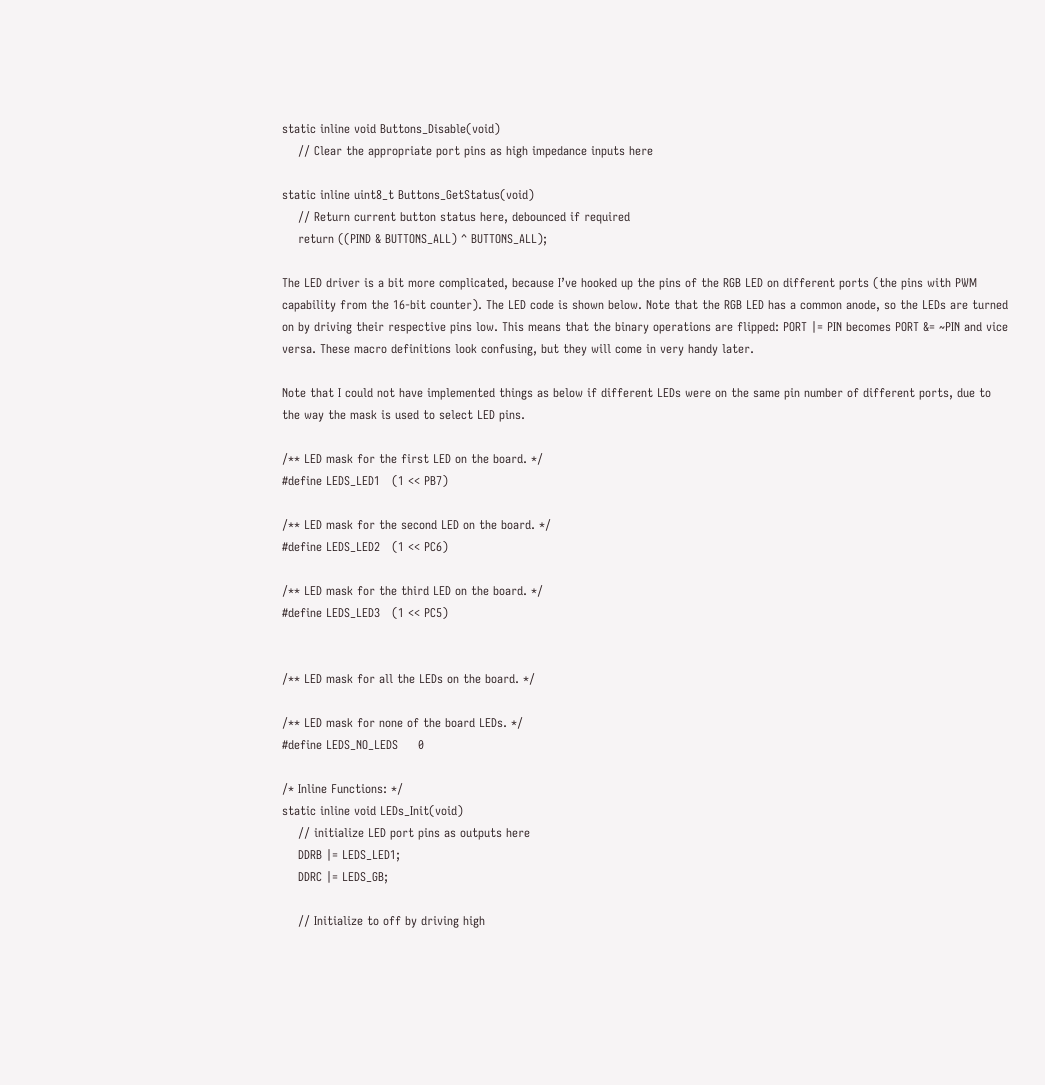static inline void Buttons_Disable(void)
    // Clear the appropriate port pins as high impedance inputs here

static inline uint8_t Buttons_GetStatus(void)
    // Return current button status here, debounced if required
    return ((PIND & BUTTONS_ALL) ^ BUTTONS_ALL);

The LED driver is a bit more complicated, because I’ve hooked up the pins of the RGB LED on different ports (the pins with PWM capability from the 16-bit counter). The LED code is shown below. Note that the RGB LED has a common anode, so the LEDs are turned on by driving their respective pins low. This means that the binary operations are flipped: PORT |= PIN becomes PORT &= ~PIN and vice versa. These macro definitions look confusing, but they will come in very handy later.

Note that I could not have implemented things as below if different LEDs were on the same pin number of different ports, due to the way the mask is used to select LED pins.

/** LED mask for the first LED on the board. */
#define LEDS_LED1   (1 << PB7)

/** LED mask for the second LED on the board. */
#define LEDS_LED2   (1 << PC6)

/** LED mask for the third LED on the board. */
#define LEDS_LED3   (1 << PC5)


/** LED mask for all the LEDs on the board. */

/** LED mask for none of the board LEDs. */
#define LEDS_NO_LEDS     0

/* Inline Functions: */
static inline void LEDs_Init(void)
    // initialize LED port pins as outputs here
    DDRB |= LEDS_LED1;
    DDRC |= LEDS_GB;

    // Initialize to off by driving high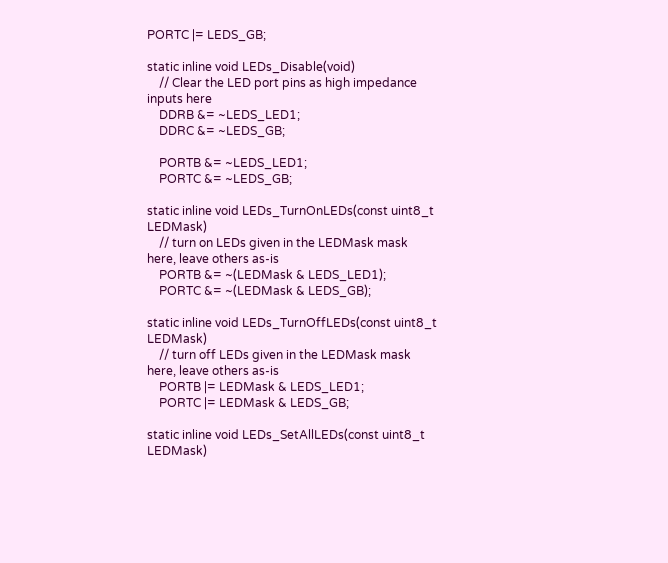PORTC |= LEDS_GB;

static inline void LEDs_Disable(void)
    // Clear the LED port pins as high impedance inputs here
    DDRB &= ~LEDS_LED1;
    DDRC &= ~LEDS_GB;

    PORTB &= ~LEDS_LED1;
    PORTC &= ~LEDS_GB;

static inline void LEDs_TurnOnLEDs(const uint8_t LEDMask)
    // turn on LEDs given in the LEDMask mask here, leave others as-is
    PORTB &= ~(LEDMask & LEDS_LED1);
    PORTC &= ~(LEDMask & LEDS_GB);

static inline void LEDs_TurnOffLEDs(const uint8_t LEDMask)
    // turn off LEDs given in the LEDMask mask here, leave others as-is
    PORTB |= LEDMask & LEDS_LED1;
    PORTC |= LEDMask & LEDS_GB;

static inline void LEDs_SetAllLEDs(const uint8_t LEDMask)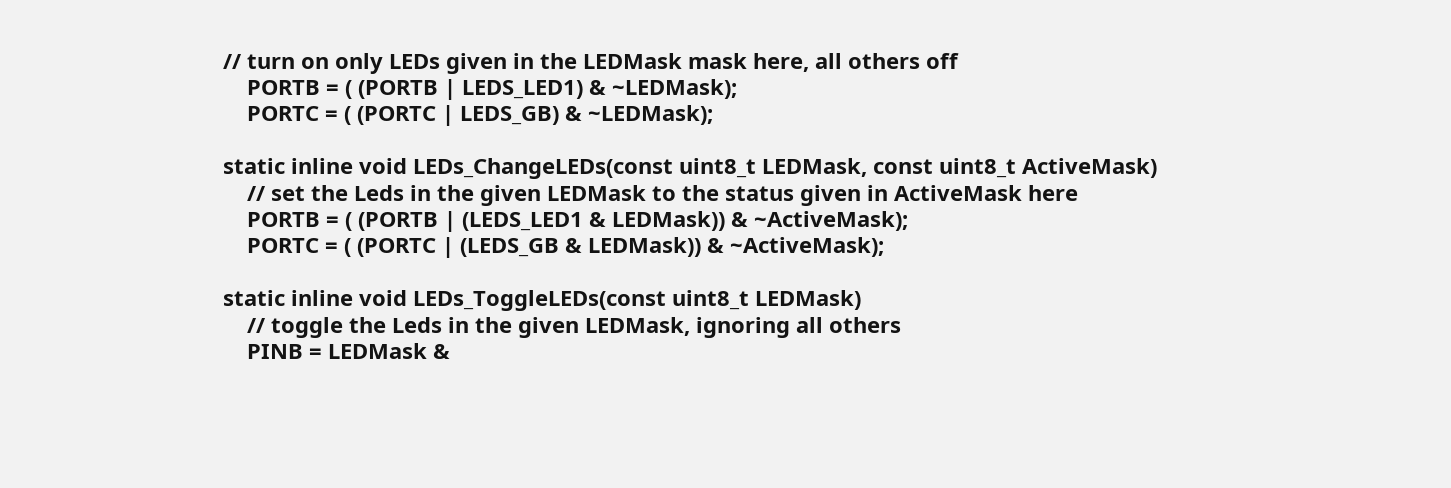// turn on only LEDs given in the LEDMask mask here, all others off
    PORTB = ( (PORTB | LEDS_LED1) & ~LEDMask);
    PORTC = ( (PORTC | LEDS_GB) & ~LEDMask);

static inline void LEDs_ChangeLEDs(const uint8_t LEDMask, const uint8_t ActiveMask)
    // set the Leds in the given LEDMask to the status given in ActiveMask here
    PORTB = ( (PORTB | (LEDS_LED1 & LEDMask)) & ~ActiveMask);
    PORTC = ( (PORTC | (LEDS_GB & LEDMask)) & ~ActiveMask);

static inline void LEDs_ToggleLEDs(const uint8_t LEDMask)
    // toggle the Leds in the given LEDMask, ignoring all others
    PINB = LEDMask &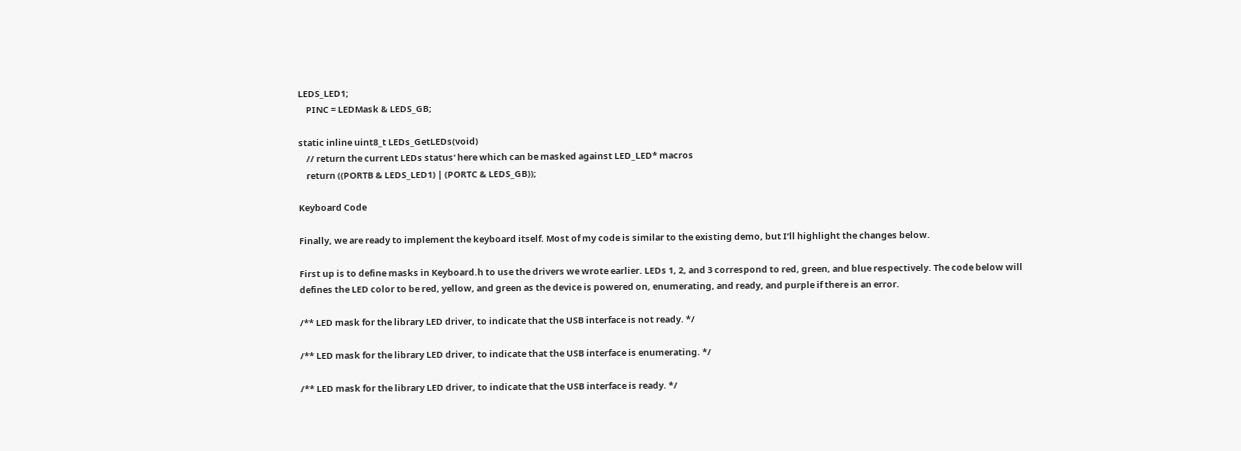LEDS_LED1;
    PINC = LEDMask & LEDS_GB;

static inline uint8_t LEDs_GetLEDs(void)
    // return the current LEDs status' here which can be masked against LED_LED* macros
    return ((PORTB & LEDS_LED1) | (PORTC & LEDS_GB));

Keyboard Code

Finally, we are ready to implement the keyboard itself. Most of my code is similar to the existing demo, but I’ll highlight the changes below.

First up is to define masks in Keyboard.h to use the drivers we wrote earlier. LEDs 1, 2, and 3 correspond to red, green, and blue respectively. The code below will defines the LED color to be red, yellow, and green as the device is powered on, enumerating, and ready, and purple if there is an error.

/** LED mask for the library LED driver, to indicate that the USB interface is not ready. */

/** LED mask for the library LED driver, to indicate that the USB interface is enumerating. */

/** LED mask for the library LED driver, to indicate that the USB interface is ready. */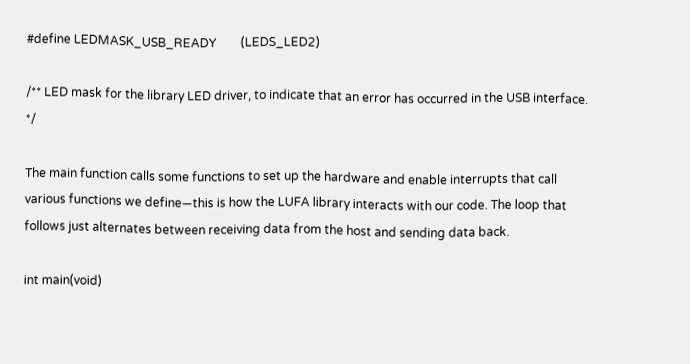#define LEDMASK_USB_READY        (LEDS_LED2)

/** LED mask for the library LED driver, to indicate that an error has occurred in the USB interface. */

The main function calls some functions to set up the hardware and enable interrupts that call various functions we define—this is how the LUFA library interacts with our code. The loop that follows just alternates between receiving data from the host and sending data back.

int main(void)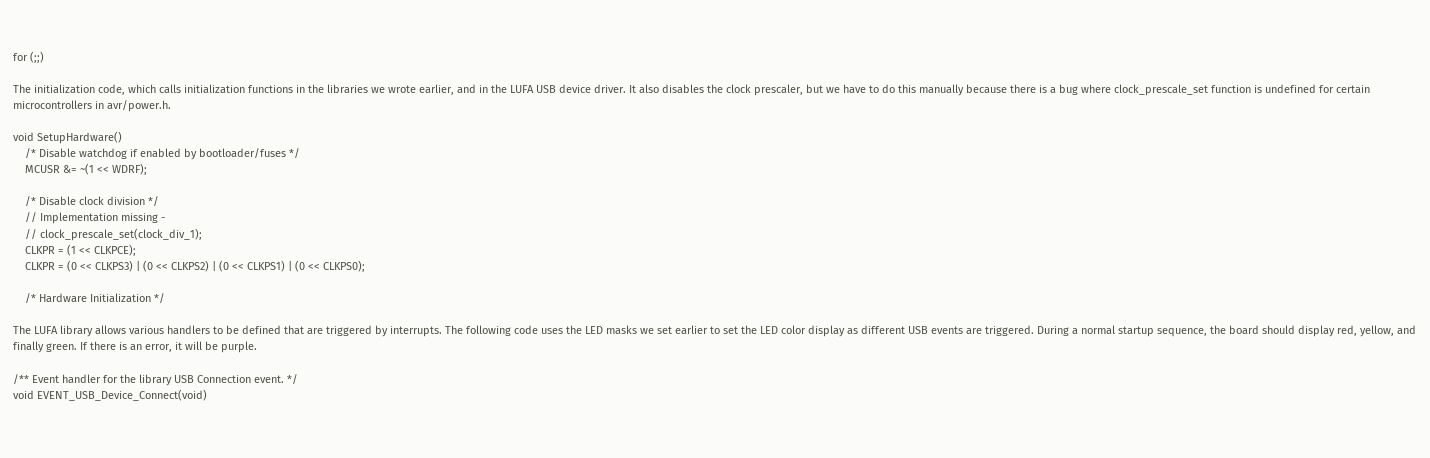for (;;)

The initialization code, which calls initialization functions in the libraries we wrote earlier, and in the LUFA USB device driver. It also disables the clock prescaler, but we have to do this manually because there is a bug where clock_prescale_set function is undefined for certain microcontrollers in avr/power.h.

void SetupHardware()
    /* Disable watchdog if enabled by bootloader/fuses */
    MCUSR &= ~(1 << WDRF);

    /* Disable clock division */
    // Implementation missing -
    // clock_prescale_set(clock_div_1);
    CLKPR = (1 << CLKPCE);
    CLKPR = (0 << CLKPS3) | (0 << CLKPS2) | (0 << CLKPS1) | (0 << CLKPS0);

    /* Hardware Initialization */

The LUFA library allows various handlers to be defined that are triggered by interrupts. The following code uses the LED masks we set earlier to set the LED color display as different USB events are triggered. During a normal startup sequence, the board should display red, yellow, and finally green. If there is an error, it will be purple.

/** Event handler for the library USB Connection event. */
void EVENT_USB_Device_Connect(void)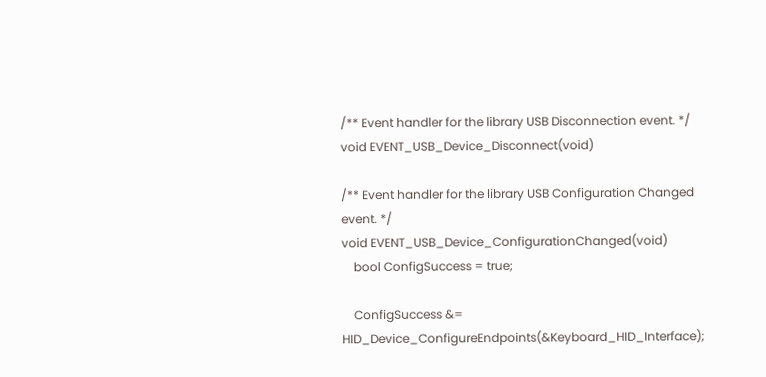/** Event handler for the library USB Disconnection event. */
void EVENT_USB_Device_Disconnect(void)

/** Event handler for the library USB Configuration Changed event. */
void EVENT_USB_Device_ConfigurationChanged(void)
    bool ConfigSuccess = true;

    ConfigSuccess &= HID_Device_ConfigureEndpoints(&Keyboard_HID_Interface);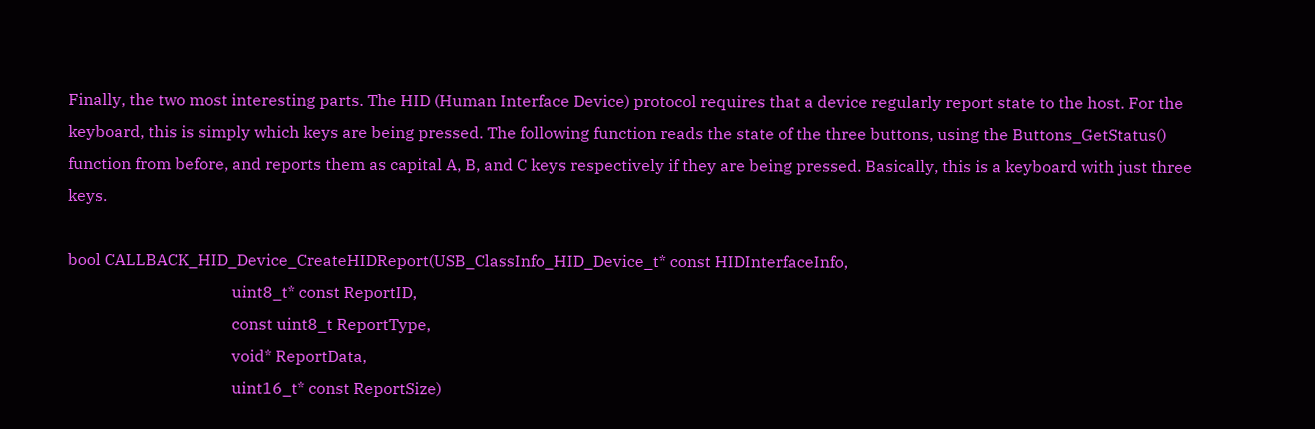Finally, the two most interesting parts. The HID (Human Interface Device) protocol requires that a device regularly report state to the host. For the keyboard, this is simply which keys are being pressed. The following function reads the state of the three buttons, using the Buttons_GetStatus() function from before, and reports them as capital A, B, and C keys respectively if they are being pressed. Basically, this is a keyboard with just three keys.

bool CALLBACK_HID_Device_CreateHIDReport(USB_ClassInfo_HID_Device_t* const HIDInterfaceInfo,
                                         uint8_t* const ReportID,
                                         const uint8_t ReportType,
                                         void* ReportData,
                                         uint16_t* const ReportSize)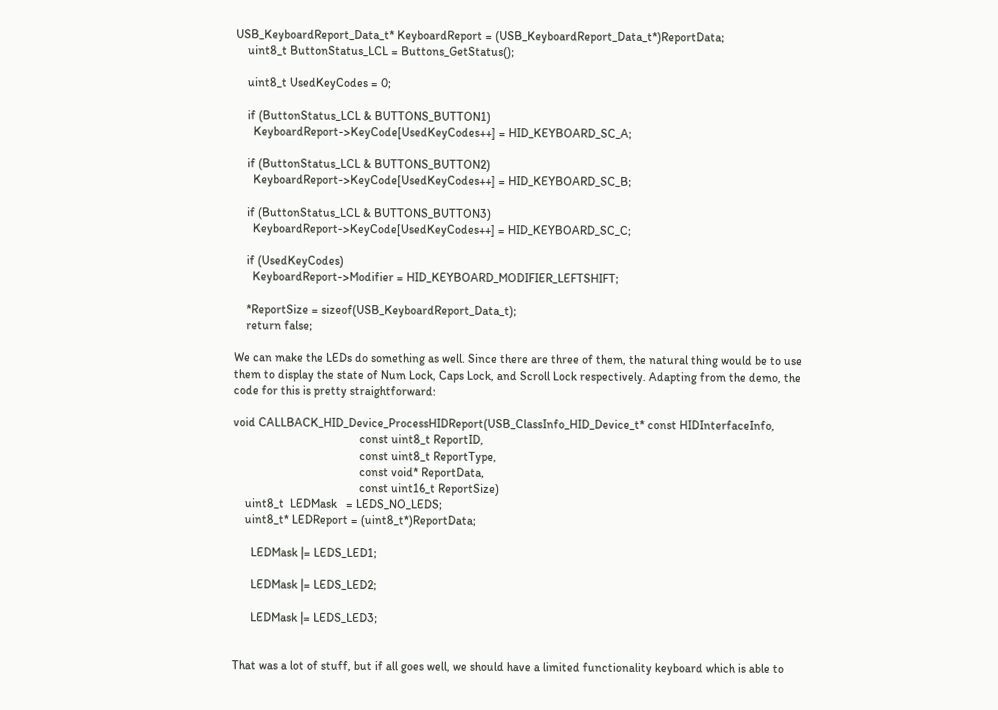USB_KeyboardReport_Data_t* KeyboardReport = (USB_KeyboardReport_Data_t*)ReportData;
    uint8_t ButtonStatus_LCL = Buttons_GetStatus();

    uint8_t UsedKeyCodes = 0;

    if (ButtonStatus_LCL & BUTTONS_BUTTON1)
      KeyboardReport->KeyCode[UsedKeyCodes++] = HID_KEYBOARD_SC_A;

    if (ButtonStatus_LCL & BUTTONS_BUTTON2)
      KeyboardReport->KeyCode[UsedKeyCodes++] = HID_KEYBOARD_SC_B;

    if (ButtonStatus_LCL & BUTTONS_BUTTON3)
      KeyboardReport->KeyCode[UsedKeyCodes++] = HID_KEYBOARD_SC_C;

    if (UsedKeyCodes)
      KeyboardReport->Modifier = HID_KEYBOARD_MODIFIER_LEFTSHIFT;

    *ReportSize = sizeof(USB_KeyboardReport_Data_t);
    return false;

We can make the LEDs do something as well. Since there are three of them, the natural thing would be to use them to display the state of Num Lock, Caps Lock, and Scroll Lock respectively. Adapting from the demo, the code for this is pretty straightforward:

void CALLBACK_HID_Device_ProcessHIDReport(USB_ClassInfo_HID_Device_t* const HIDInterfaceInfo,
                                          const uint8_t ReportID,
                                          const uint8_t ReportType,
                                          const void* ReportData,
                                          const uint16_t ReportSize)
    uint8_t  LEDMask   = LEDS_NO_LEDS;
    uint8_t* LEDReport = (uint8_t*)ReportData;

      LEDMask |= LEDS_LED1;

      LEDMask |= LEDS_LED2;

      LEDMask |= LEDS_LED3;


That was a lot of stuff, but if all goes well, we should have a limited functionality keyboard which is able to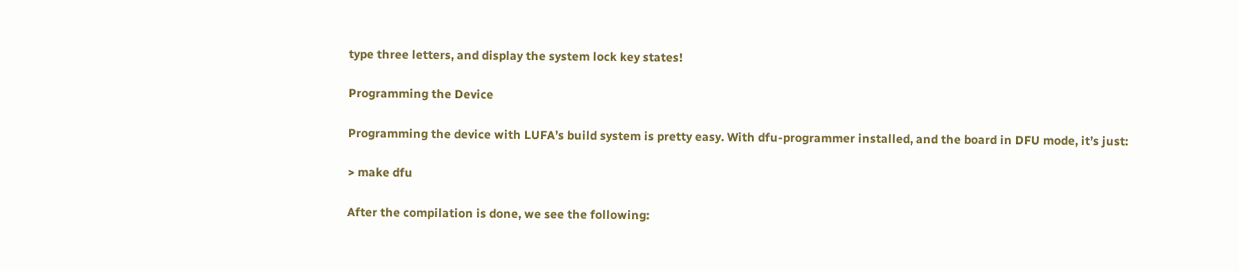type three letters, and display the system lock key states!

Programming the Device

Programming the device with LUFA’s build system is pretty easy. With dfu-programmer installed, and the board in DFU mode, it’s just:

> make dfu

After the compilation is done, we see the following: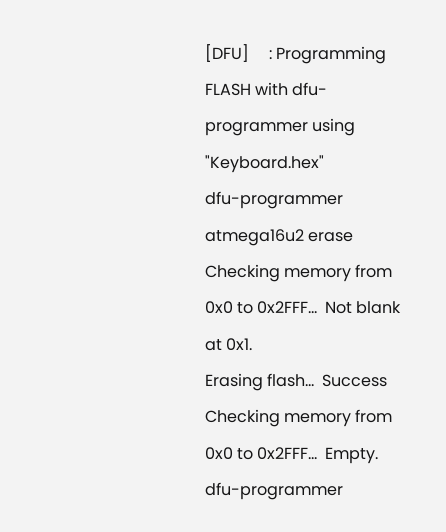[DFU]     : Programming FLASH with dfu-programmer using "Keyboard.hex"
dfu-programmer atmega16u2 erase
Checking memory from 0x0 to 0x2FFF...  Not blank at 0x1.
Erasing flash...  Success
Checking memory from 0x0 to 0x2FFF...  Empty.
dfu-programmer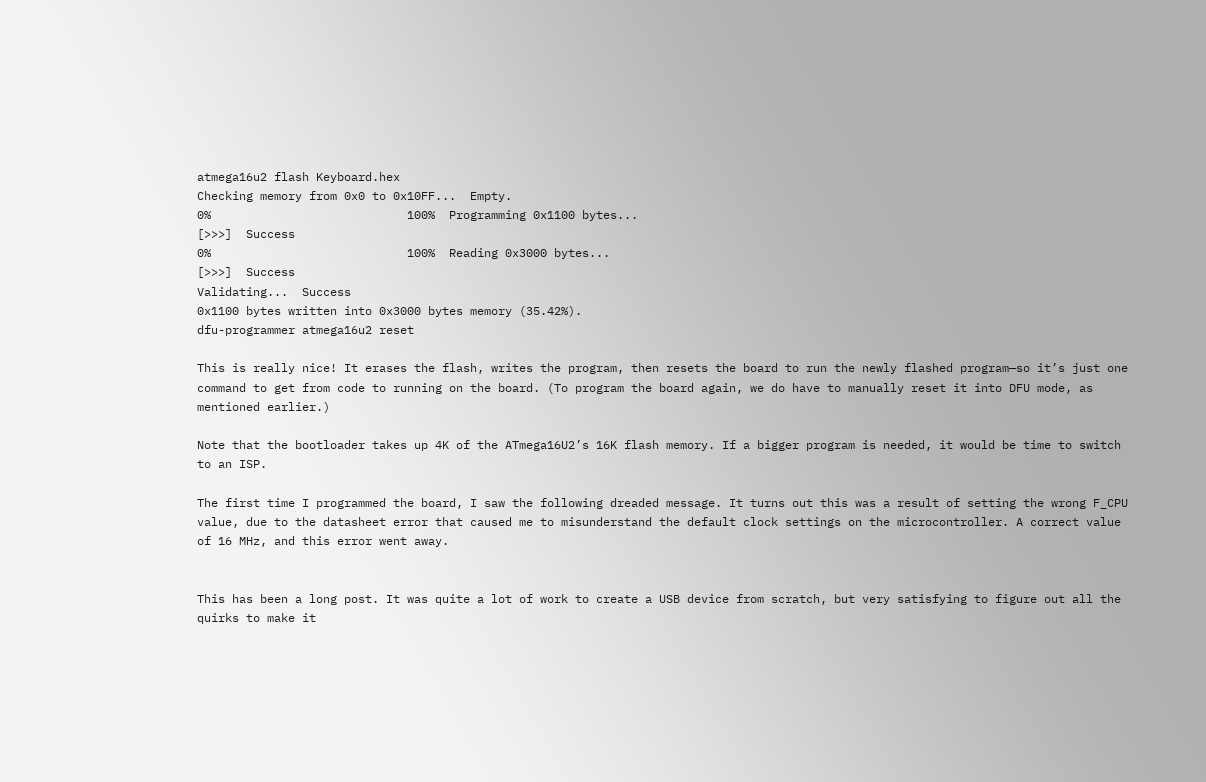atmega16u2 flash Keyboard.hex
Checking memory from 0x0 to 0x10FF...  Empty.
0%                            100%  Programming 0x1100 bytes...
[>>>]  Success
0%                            100%  Reading 0x3000 bytes...
[>>>]  Success
Validating...  Success
0x1100 bytes written into 0x3000 bytes memory (35.42%).
dfu-programmer atmega16u2 reset

This is really nice! It erases the flash, writes the program, then resets the board to run the newly flashed program—so it’s just one command to get from code to running on the board. (To program the board again, we do have to manually reset it into DFU mode, as mentioned earlier.)

Note that the bootloader takes up 4K of the ATmega16U2’s 16K flash memory. If a bigger program is needed, it would be time to switch to an ISP.

The first time I programmed the board, I saw the following dreaded message. It turns out this was a result of setting the wrong F_CPU value, due to the datasheet error that caused me to misunderstand the default clock settings on the microcontroller. A correct value of 16 MHz, and this error went away.


This has been a long post. It was quite a lot of work to create a USB device from scratch, but very satisfying to figure out all the quirks to make it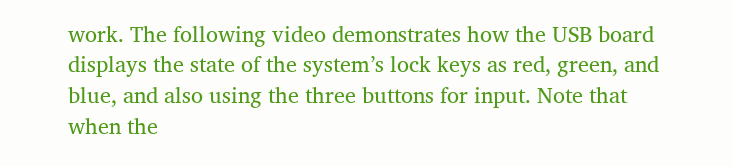work. The following video demonstrates how the USB board displays the state of the system’s lock keys as red, green, and blue, and also using the three buttons for input. Note that when the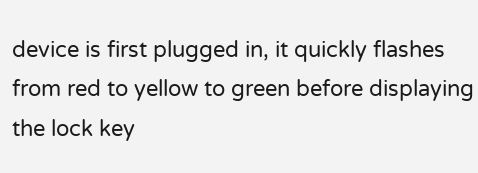device is first plugged in, it quickly flashes from red to yellow to green before displaying the lock key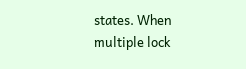states. When multiple lock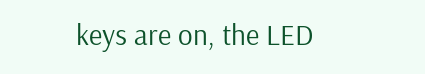keys are on, the LED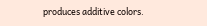produces additive colors.